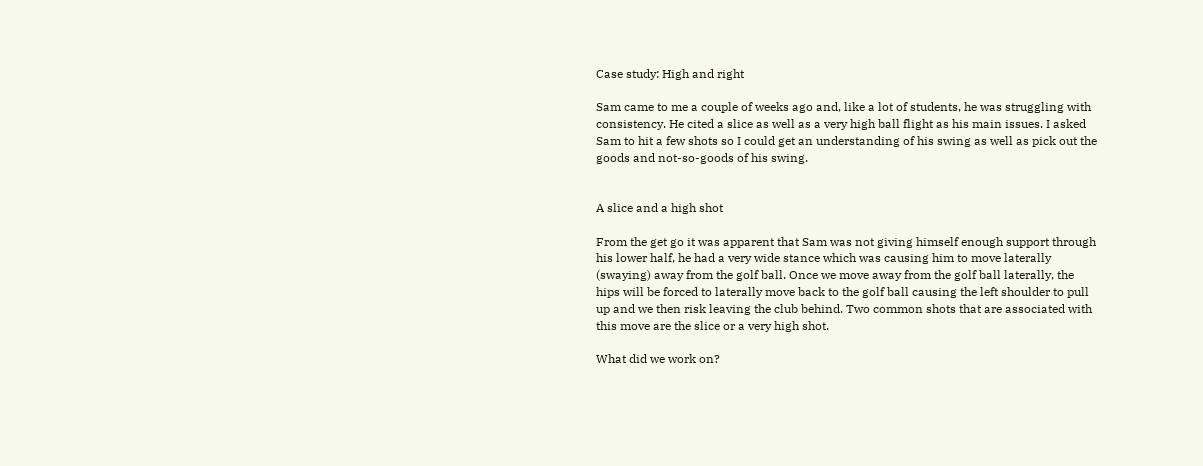Case study: High and right

Sam came to me a couple of weeks ago and, like a lot of students, he was struggling with consistency. He cited a slice as well as a very high ball flight as his main issues. I asked Sam to hit a few shots so I could get an understanding of his swing as well as pick out the goods and not-so-goods of his swing.


A slice and a high shot

From the get go it was apparent that Sam was not giving himself enough support through his lower half, he had a very wide stance which was causing him to move laterally (swaying) away from the golf ball. Once we move away from the golf ball laterally, the hips will be forced to laterally move back to the golf ball causing the left shoulder to pull up and we then risk leaving the club behind. Two common shots that are associated with this move are the slice or a very high shot.

What did we work on?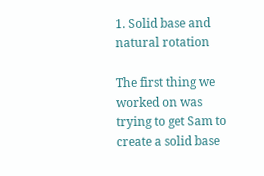1. Solid base and natural rotation

The first thing we worked on was trying to get Sam to create a solid base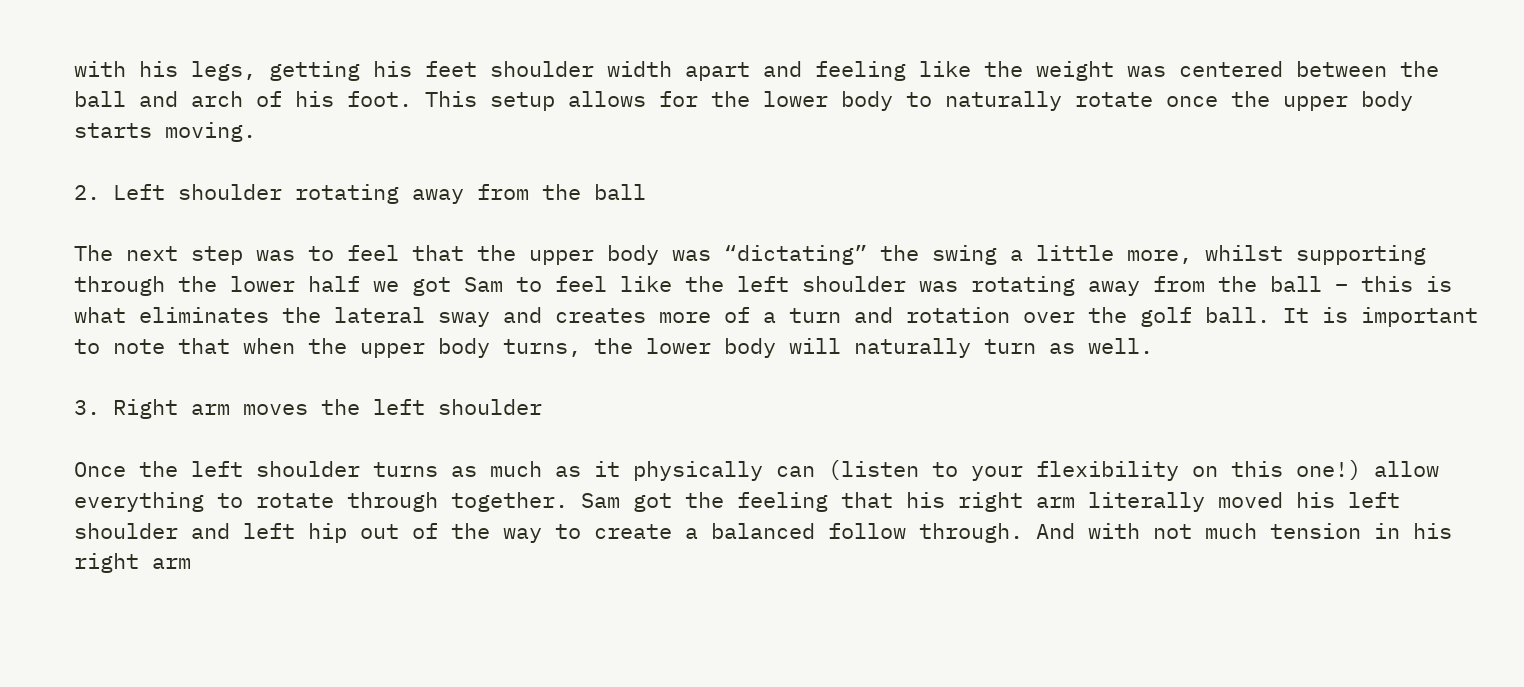with his legs, getting his feet shoulder width apart and feeling like the weight was centered between the ball and arch of his foot. This setup allows for the lower body to naturally rotate once the upper body starts moving.

2. Left shoulder rotating away from the ball

The next step was to feel that the upper body was “dictating” the swing a little more, whilst supporting through the lower half we got Sam to feel like the left shoulder was rotating away from the ball – this is what eliminates the lateral sway and creates more of a turn and rotation over the golf ball. It is important to note that when the upper body turns, the lower body will naturally turn as well.

3. Right arm moves the left shoulder

Once the left shoulder turns as much as it physically can (listen to your flexibility on this one!) allow everything to rotate through together. Sam got the feeling that his right arm literally moved his left shoulder and left hip out of the way to create a balanced follow through. And with not much tension in his right arm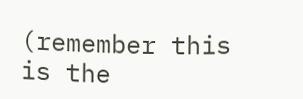(remember this is the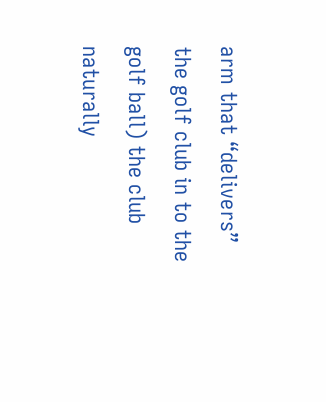arm that “delivers” the golf club in to the golf ball) the club naturally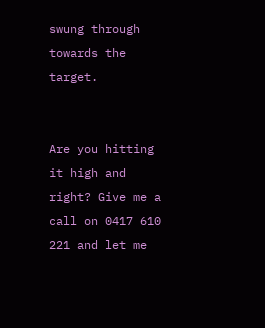swung through towards the target.


Are you hitting it high and right? Give me a call on 0417 610 221 and let me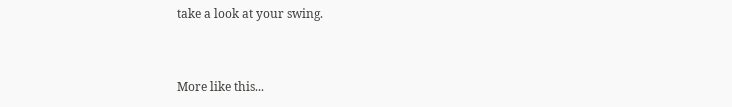take a look at your swing.


More like this...